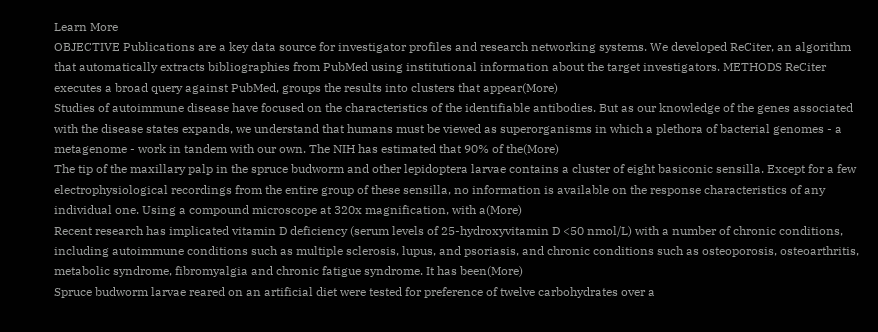Learn More
OBJECTIVE Publications are a key data source for investigator profiles and research networking systems. We developed ReCiter, an algorithm that automatically extracts bibliographies from PubMed using institutional information about the target investigators. METHODS ReCiter executes a broad query against PubMed, groups the results into clusters that appear(More)
Studies of autoimmune disease have focused on the characteristics of the identifiable antibodies. But as our knowledge of the genes associated with the disease states expands, we understand that humans must be viewed as superorganisms in which a plethora of bacterial genomes - a metagenome - work in tandem with our own. The NIH has estimated that 90% of the(More)
The tip of the maxillary palp in the spruce budworm and other lepidoptera larvae contains a cluster of eight basiconic sensilla. Except for a few electrophysiological recordings from the entire group of these sensilla, no information is available on the response characteristics of any individual one. Using a compound microscope at 320x magnification, with a(More)
Recent research has implicated vitamin D deficiency (serum levels of 25-hydroxyvitamin D <50 nmol/L) with a number of chronic conditions, including autoimmune conditions such as multiple sclerosis, lupus, and psoriasis, and chronic conditions such as osteoporosis, osteoarthritis, metabolic syndrome, fibromyalgia and chronic fatigue syndrome. It has been(More)
Spruce budworm larvae reared on an artificial diet were tested for preference of twelve carbohydrates over a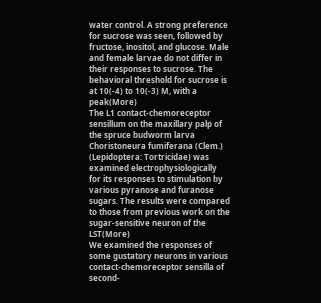water control. A strong preference for sucrose was seen, followed by fructose, inositol, and glucose. Male and female larvae do not differ in their responses to sucrose. The behavioral threshold for sucrose is at 10(-4) to 10(-3) M, with a peak(More)
The L1 contact-chemoreceptor sensillum on the maxillary palp of the spruce budworm larva Choristoneura fumiferana (Clem.) (Lepidoptera: Tortricidae) was examined electrophysiologically for its responses to stimulation by various pyranose and furanose sugars. The results were compared to those from previous work on the sugar-sensitive neuron of the LST(More)
We examined the responses of some gustatory neurons in various contact-chemoreceptor sensilla of second-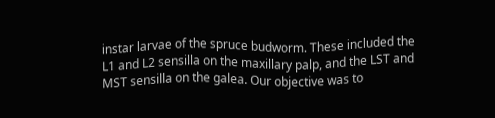instar larvae of the spruce budworm. These included the L1 and L2 sensilla on the maxillary palp, and the LST and MST sensilla on the galea. Our objective was to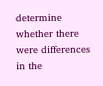determine whether there were differences in the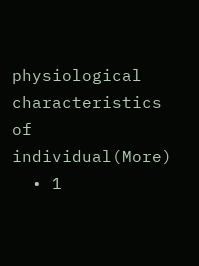physiological characteristics of individual(More)
  • 1